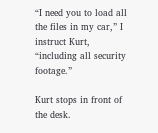“I need you to load all the files in my car,” I instruct Kurt, “including all security footage.”

Kurt stops in front of the desk.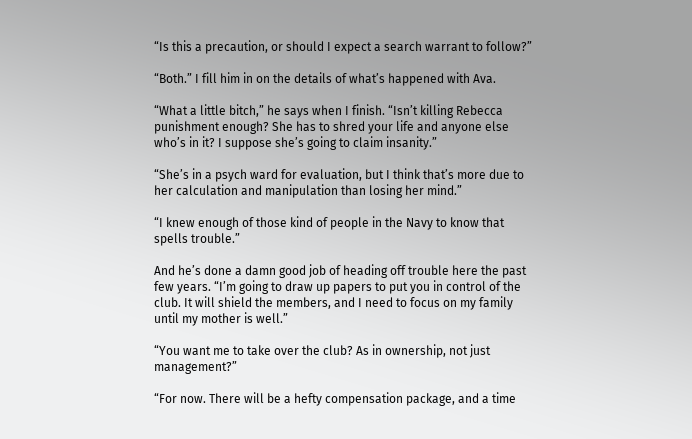“Is this a precaution, or should I expect a search warrant to follow?”

“Both.” I fill him in on the details of what’s happened with Ava.

“What a little bitch,” he says when I finish. “Isn’t killing Rebecca punishment enough? She has to shred your life and anyone else who’s in it? I suppose she’s going to claim insanity.”

“She’s in a psych ward for evaluation, but I think that’s more due to her calculation and manipulation than losing her mind.”

“I knew enough of those kind of people in the Navy to know that spells trouble.”

And he’s done a damn good job of heading off trouble here the past few years. “I’m going to draw up papers to put you in control of the club. It will shield the members, and I need to focus on my family until my mother is well.”

“You want me to take over the club? As in ownership, not just management?”

“For now. There will be a hefty compensation package, and a time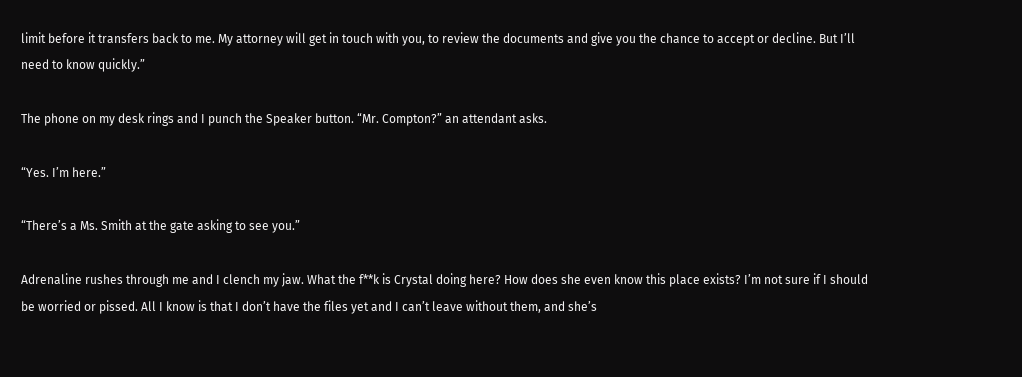limit before it transfers back to me. My attorney will get in touch with you, to review the documents and give you the chance to accept or decline. But I’ll need to know quickly.”

The phone on my desk rings and I punch the Speaker button. “Mr. Compton?” an attendant asks.

“Yes. I’m here.”

“There’s a Ms. Smith at the gate asking to see you.”

Adrenaline rushes through me and I clench my jaw. What the f**k is Crystal doing here? How does she even know this place exists? I’m not sure if I should be worried or pissed. All I know is that I don’t have the files yet and I can’t leave without them, and she’s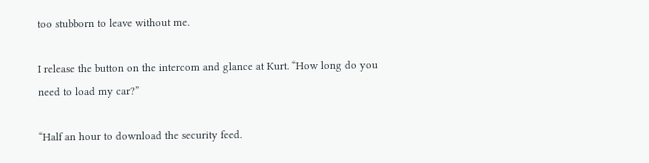too stubborn to leave without me.

I release the button on the intercom and glance at Kurt. “How long do you need to load my car?”

“Half an hour to download the security feed.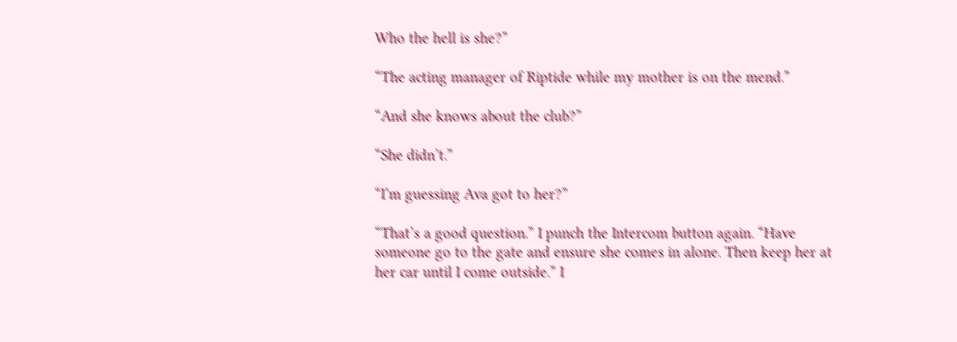Who the hell is she?”

“The acting manager of Riptide while my mother is on the mend.”

“And she knows about the club?”

“She didn’t.”

“I’m guessing Ava got to her?”

“That’s a good question.” I punch the Intercom button again. “Have someone go to the gate and ensure she comes in alone. Then keep her at her car until I come outside.” I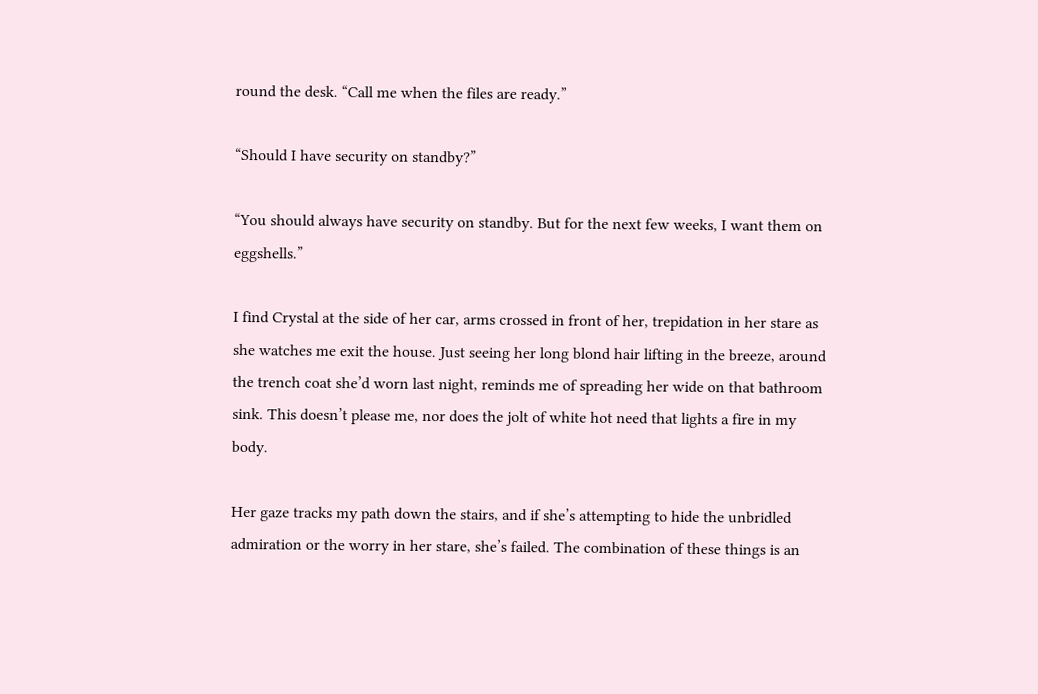round the desk. “Call me when the files are ready.”

“Should I have security on standby?”

“You should always have security on standby. But for the next few weeks, I want them on eggshells.”

I find Crystal at the side of her car, arms crossed in front of her, trepidation in her stare as she watches me exit the house. Just seeing her long blond hair lifting in the breeze, around the trench coat she’d worn last night, reminds me of spreading her wide on that bathroom sink. This doesn’t please me, nor does the jolt of white hot need that lights a fire in my body.

Her gaze tracks my path down the stairs, and if she’s attempting to hide the unbridled admiration or the worry in her stare, she’s failed. The combination of these things is an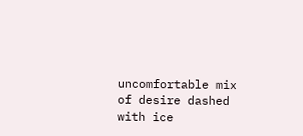uncomfortable mix of desire dashed with ice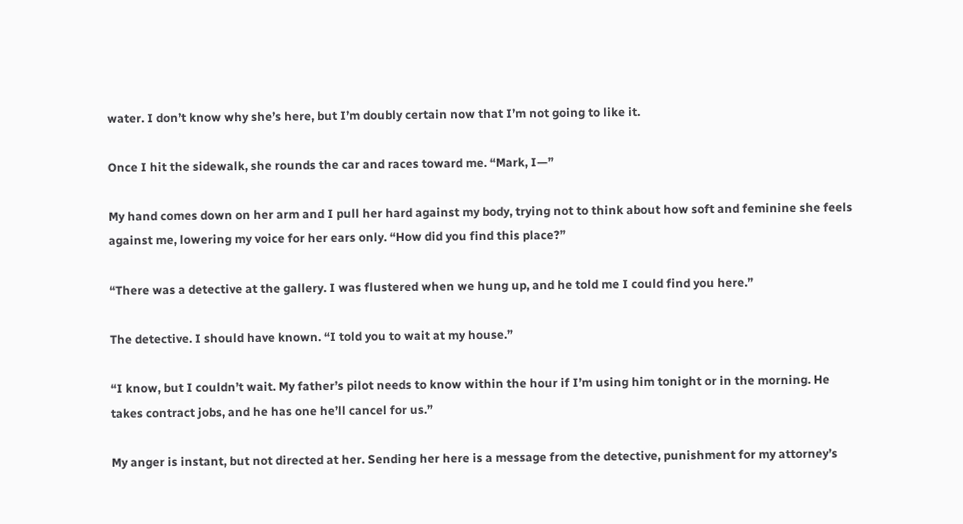water. I don’t know why she’s here, but I’m doubly certain now that I’m not going to like it.

Once I hit the sidewalk, she rounds the car and races toward me. “Mark, I—”

My hand comes down on her arm and I pull her hard against my body, trying not to think about how soft and feminine she feels against me, lowering my voice for her ears only. “How did you find this place?”

“There was a detective at the gallery. I was flustered when we hung up, and he told me I could find you here.”

The detective. I should have known. “I told you to wait at my house.”

“I know, but I couldn’t wait. My father’s pilot needs to know within the hour if I’m using him tonight or in the morning. He takes contract jobs, and he has one he’ll cancel for us.”

My anger is instant, but not directed at her. Sending her here is a message from the detective, punishment for my attorney’s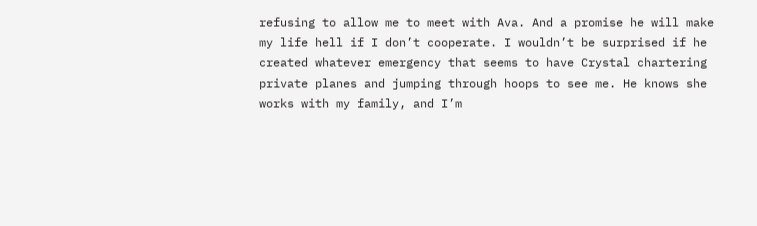refusing to allow me to meet with Ava. And a promise he will make my life hell if I don’t cooperate. I wouldn’t be surprised if he created whatever emergency that seems to have Crystal chartering private planes and jumping through hoops to see me. He knows she works with my family, and I’m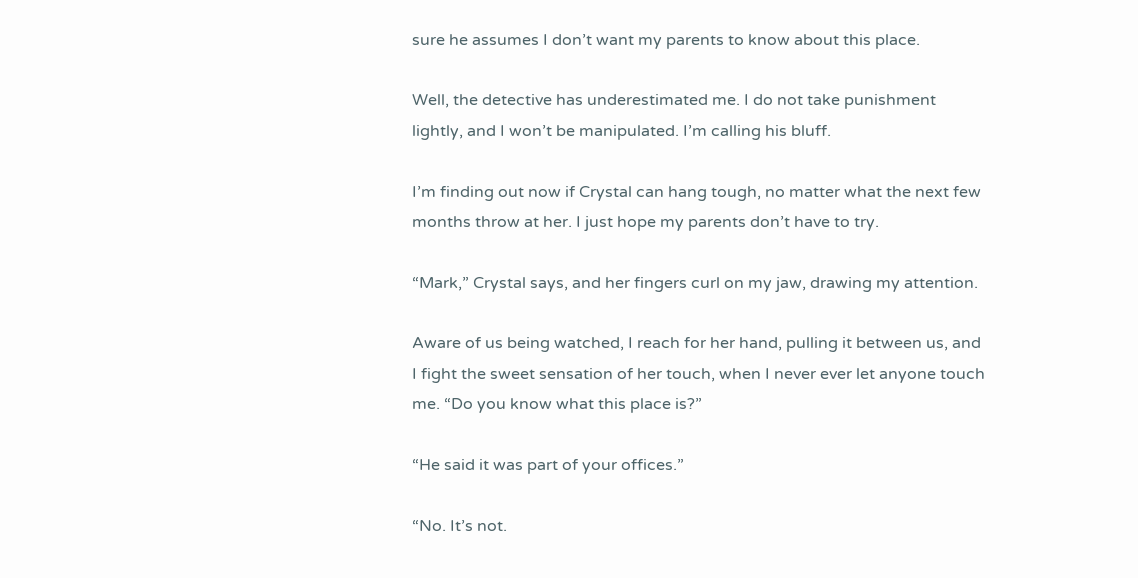sure he assumes I don’t want my parents to know about this place.

Well, the detective has underestimated me. I do not take punishment lightly, and I won’t be manipulated. I’m calling his bluff.

I’m finding out now if Crystal can hang tough, no matter what the next few months throw at her. I just hope my parents don’t have to try.

“Mark,” Crystal says, and her fingers curl on my jaw, drawing my attention.

Aware of us being watched, I reach for her hand, pulling it between us, and I fight the sweet sensation of her touch, when I never ever let anyone touch me. “Do you know what this place is?”

“He said it was part of your offices.”

“No. It’s not.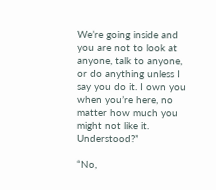We’re going inside and you are not to look at anyone, talk to anyone, or do anything unless I say you do it. I own you when you’re here, no matter how much you might not like it. Understood?”

“No,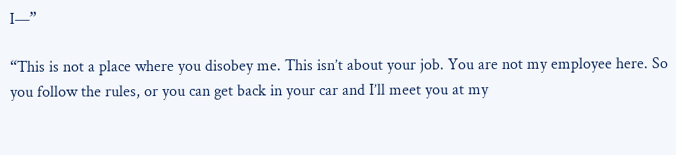I—”

“This is not a place where you disobey me. This isn’t about your job. You are not my employee here. So you follow the rules, or you can get back in your car and I’ll meet you at my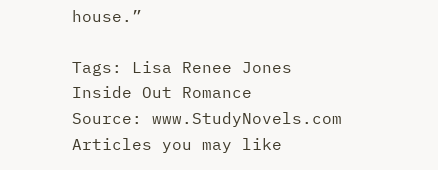house.”

Tags: Lisa Renee Jones Inside Out Romance
Source: www.StudyNovels.com
Articles you may like